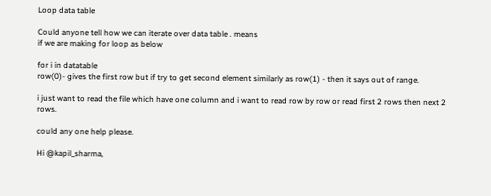Loop data table

Could anyone tell how we can iterate over data table . means
if we are making for loop as below

for i in datatable
row(0)- gives the first row but if try to get second element similarly as row(1) - then it says out of range.

i just want to read the file which have one column and i want to read row by row or read first 2 rows then next 2 rows.

could any one help please.

Hi @kapil_sharma,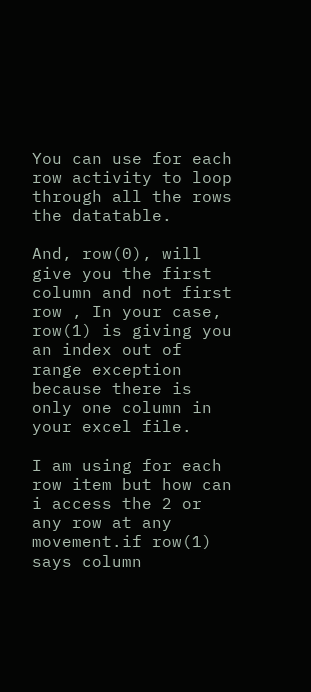You can use for each row activity to loop through all the rows the datatable.

And, row(0), will give you the first column and not first row , In your case, row(1) is giving you an index out of range exception because there is only one column in your excel file.

I am using for each row item but how can i access the 2 or any row at any movement.if row(1) says column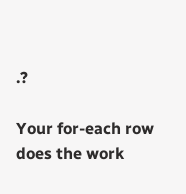.?

Your for-each row does the work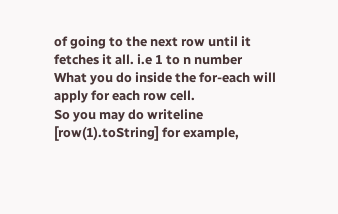of going to the next row until it fetches it all. i.e 1 to n number
What you do inside the for-each will apply for each row cell.
So you may do writeline [row(1).toString] for example,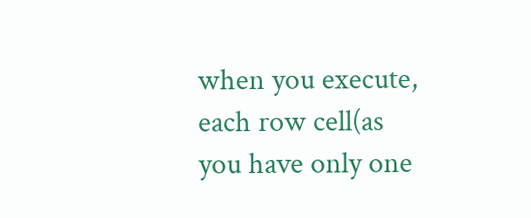when you execute, each row cell(as you have only one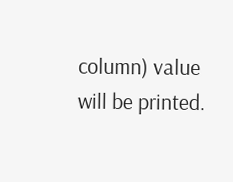column) value will be printed.